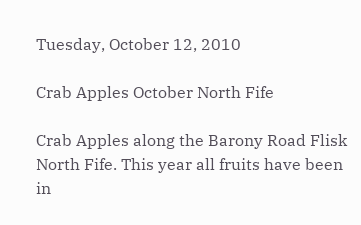Tuesday, October 12, 2010

Crab Apples October North Fife

Crab Apples along the Barony Road Flisk North Fife. This year all fruits have been in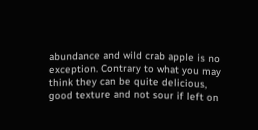abundance and wild crab apple is no exception. Contrary to what you may think they can be quite delicious, good texture and not sour if left on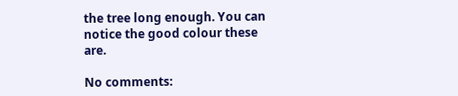the tree long enough. You can notice the good colour these are.

No comments: